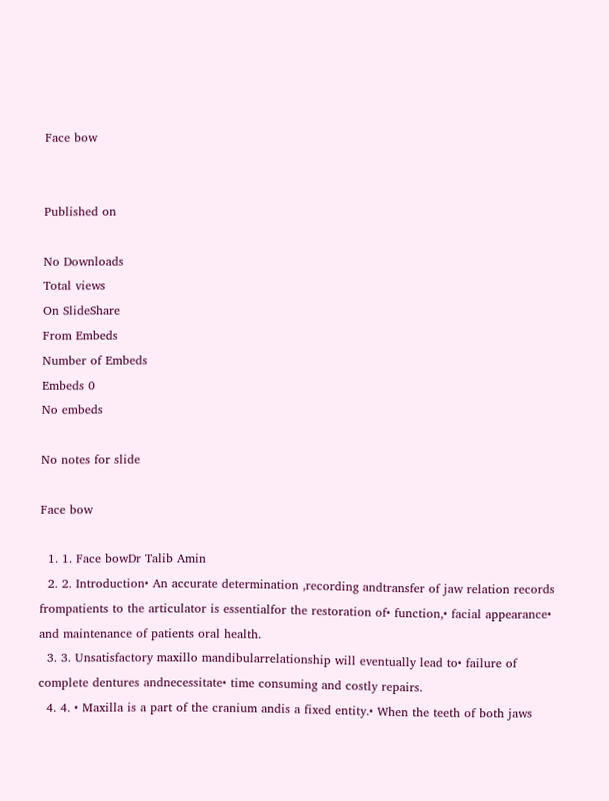Face bow


Published on

No Downloads
Total views
On SlideShare
From Embeds
Number of Embeds
Embeds 0
No embeds

No notes for slide

Face bow

  1. 1. Face bowDr Talib Amin
  2. 2. Introduction• An accurate determination ,recording andtransfer of jaw relation records frompatients to the articulator is essentialfor the restoration of• function,• facial appearance• and maintenance of patients oral health.
  3. 3. Unsatisfactory maxillo mandibularrelationship will eventually lead to• failure of complete dentures andnecessitate• time consuming and costly repairs.
  4. 4. • Maxilla is a part of the cranium andis a fixed entity.• When the teeth of both jaws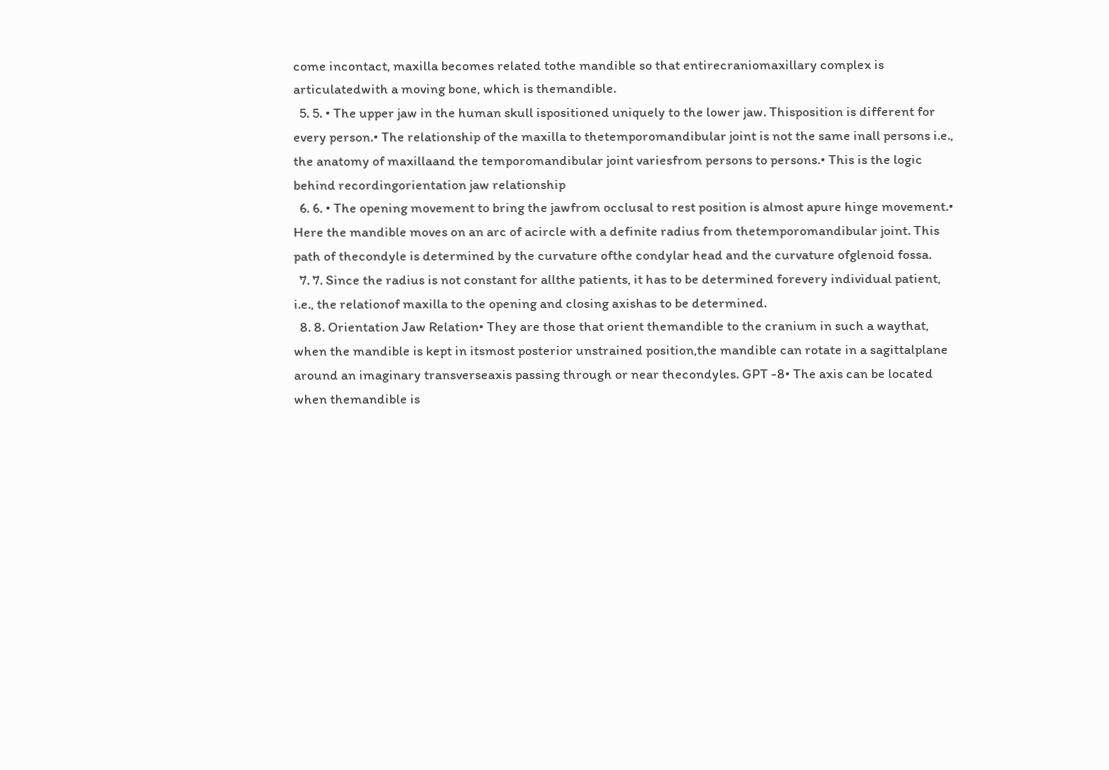come incontact, maxilla becomes related tothe mandible so that entirecraniomaxillary complex is articulatedwith a moving bone, which is themandible.
  5. 5. • The upper jaw in the human skull ispositioned uniquely to the lower jaw. Thisposition is different for every person.• The relationship of the maxilla to thetemporomandibular joint is not the same inall persons i.e., the anatomy of maxillaand the temporomandibular joint variesfrom persons to persons.• This is the logic behind recordingorientation jaw relationship
  6. 6. • The opening movement to bring the jawfrom occlusal to rest position is almost apure hinge movement.• Here the mandible moves on an arc of acircle with a definite radius from thetemporomandibular joint. This path of thecondyle is determined by the curvature ofthe condylar head and the curvature ofglenoid fossa.
  7. 7. Since the radius is not constant for allthe patients, it has to be determined forevery individual patient, i.e., the relationof maxilla to the opening and closing axishas to be determined.
  8. 8. Orientation Jaw Relation• They are those that orient themandible to the cranium in such a waythat, when the mandible is kept in itsmost posterior unstrained position,the mandible can rotate in a sagittalplane around an imaginary transverseaxis passing through or near thecondyles. GPT -8• The axis can be located when themandible is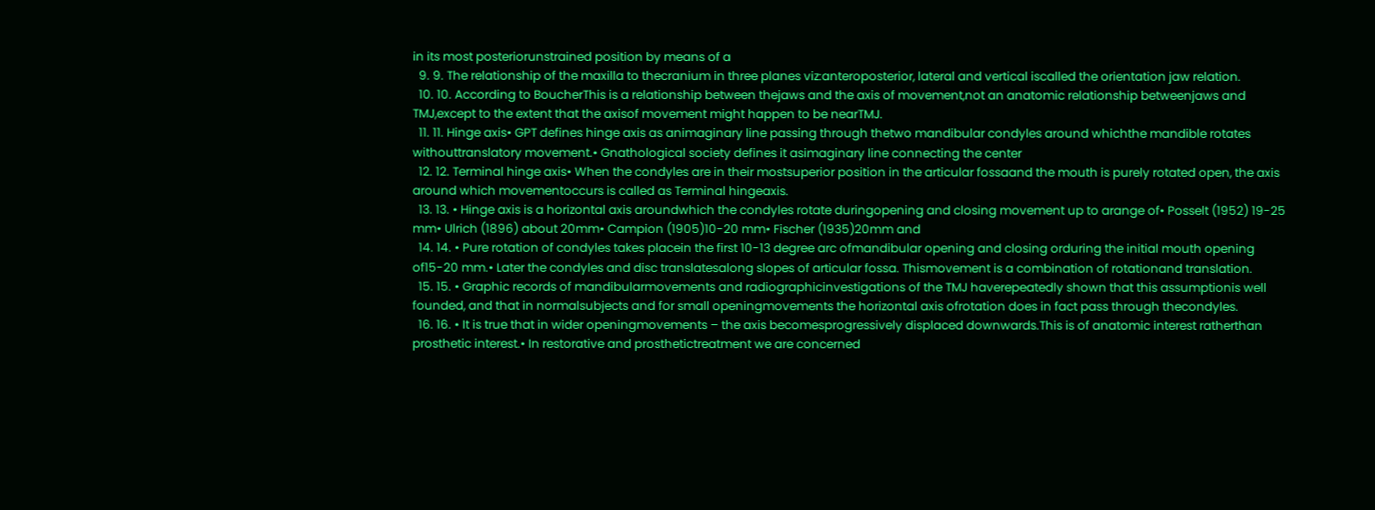in its most posteriorunstrained position by means of a
  9. 9. The relationship of the maxilla to thecranium in three planes viz:anteroposterior, lateral and vertical iscalled the orientation jaw relation.
  10. 10. According to BoucherThis is a relationship between thejaws and the axis of movement,not an anatomic relationship betweenjaws and TMJ,except to the extent that the axisof movement might happen to be nearTMJ.
  11. 11. Hinge axis• GPT defines hinge axis as animaginary line passing through thetwo mandibular condyles around whichthe mandible rotates withouttranslatory movement.• Gnathological society defines it asimaginary line connecting the center
  12. 12. Terminal hinge axis• When the condyles are in their mostsuperior position in the articular fossaand the mouth is purely rotated open, the axis around which movementoccurs is called as Terminal hingeaxis.
  13. 13. • Hinge axis is a horizontal axis aroundwhich the condyles rotate duringopening and closing movement up to arange of• Posselt (1952) 19-25 mm• Ulrich (1896) about 20mm• Campion (1905)10-20 mm• Fischer (1935)20mm and
  14. 14. • Pure rotation of condyles takes placein the first 10-13 degree arc ofmandibular opening and closing orduring the initial mouth opening of15-20 mm.• Later the condyles and disc translatesalong slopes of articular fossa. Thismovement is a combination of rotationand translation.
  15. 15. • Graphic records of mandibularmovements and radiographicinvestigations of the TMJ haverepeatedly shown that this assumptionis well founded, and that in normalsubjects and for small openingmovements the horizontal axis ofrotation does in fact pass through thecondyles.
  16. 16. • It is true that in wider openingmovements – the axis becomesprogressively displaced downwards.This is of anatomic interest ratherthan prosthetic interest.• In restorative and prosthetictreatment we are concerned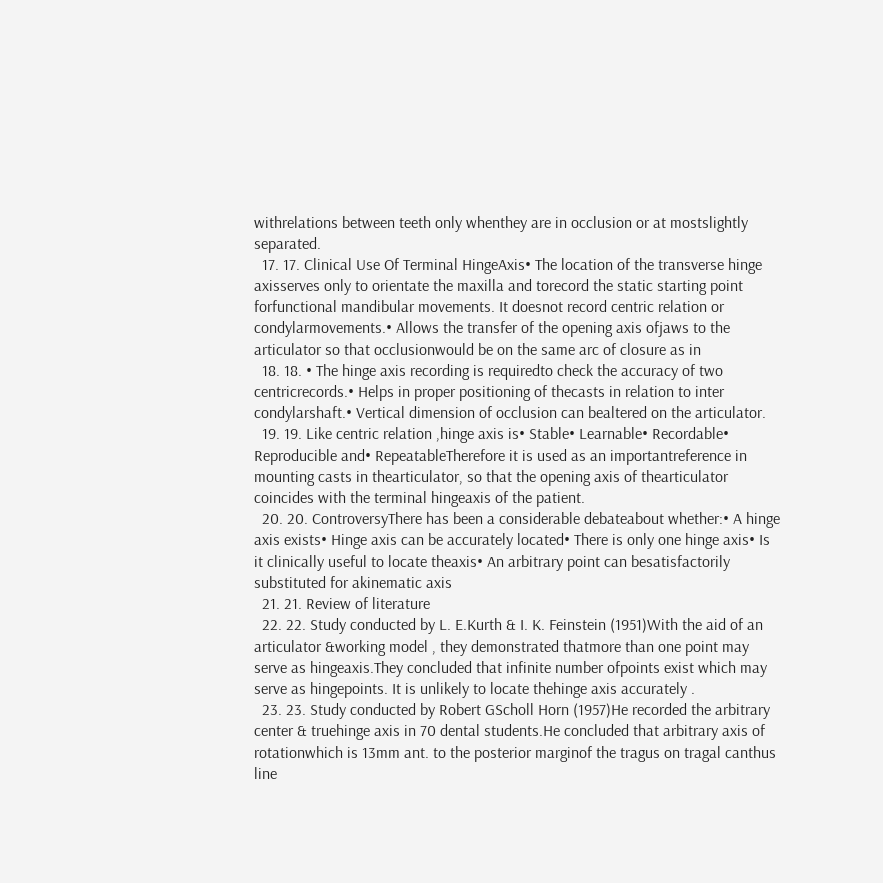withrelations between teeth only whenthey are in occlusion or at mostslightly separated.
  17. 17. Clinical Use Of Terminal HingeAxis• The location of the transverse hinge axisserves only to orientate the maxilla and torecord the static starting point forfunctional mandibular movements. It doesnot record centric relation or condylarmovements.• Allows the transfer of the opening axis ofjaws to the articulator so that occlusionwould be on the same arc of closure as in
  18. 18. • The hinge axis recording is requiredto check the accuracy of two centricrecords.• Helps in proper positioning of thecasts in relation to inter condylarshaft.• Vertical dimension of occlusion can bealtered on the articulator.
  19. 19. Like centric relation ,hinge axis is• Stable• Learnable• Recordable• Reproducible and• RepeatableTherefore it is used as an importantreference in mounting casts in thearticulator, so that the opening axis of thearticulator coincides with the terminal hingeaxis of the patient.
  20. 20. ControversyThere has been a considerable debateabout whether:• A hinge axis exists• Hinge axis can be accurately located• There is only one hinge axis• Is it clinically useful to locate theaxis• An arbitrary point can besatisfactorily substituted for akinematic axis
  21. 21. Review of literature
  22. 22. Study conducted by L. E.Kurth & I. K. Feinstein (1951)With the aid of an articulator &working model , they demonstrated thatmore than one point may serve as hingeaxis.They concluded that infinite number ofpoints exist which may serve as hingepoints. It is unlikely to locate thehinge axis accurately .
  23. 23. Study conducted by Robert GScholl Horn (1957)He recorded the arbitrary center & truehinge axis in 70 dental students.He concluded that arbitrary axis of rotationwhich is 13mm ant. to the posterior marginof the tragus on tragal canthus line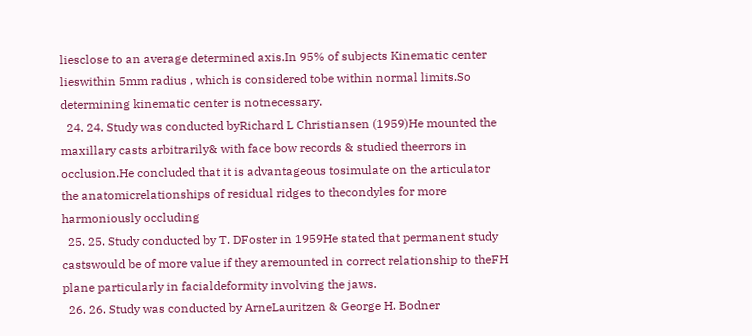liesclose to an average determined axis.In 95% of subjects Kinematic center lieswithin 5mm radius , which is considered tobe within normal limits.So determining kinematic center is notnecessary.
  24. 24. Study was conducted byRichard L Christiansen (1959)He mounted the maxillary casts arbitrarily& with face bow records & studied theerrors in occlusion.He concluded that it is advantageous tosimulate on the articulator the anatomicrelationships of residual ridges to thecondyles for more harmoniously occluding
  25. 25. Study conducted by T. DFoster in 1959He stated that permanent study castswould be of more value if they aremounted in correct relationship to theFH plane particularly in facialdeformity involving the jaws.
  26. 26. Study was conducted by ArneLauritzen & George H. Bodner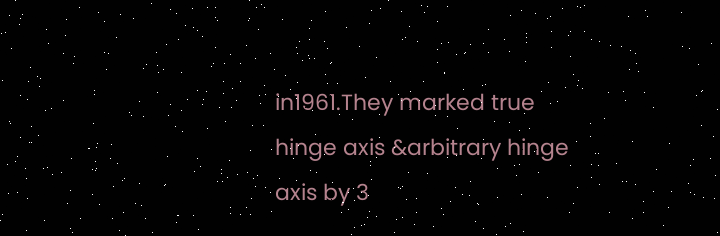in1961.They marked true hinge axis &arbitrary hinge axis by 3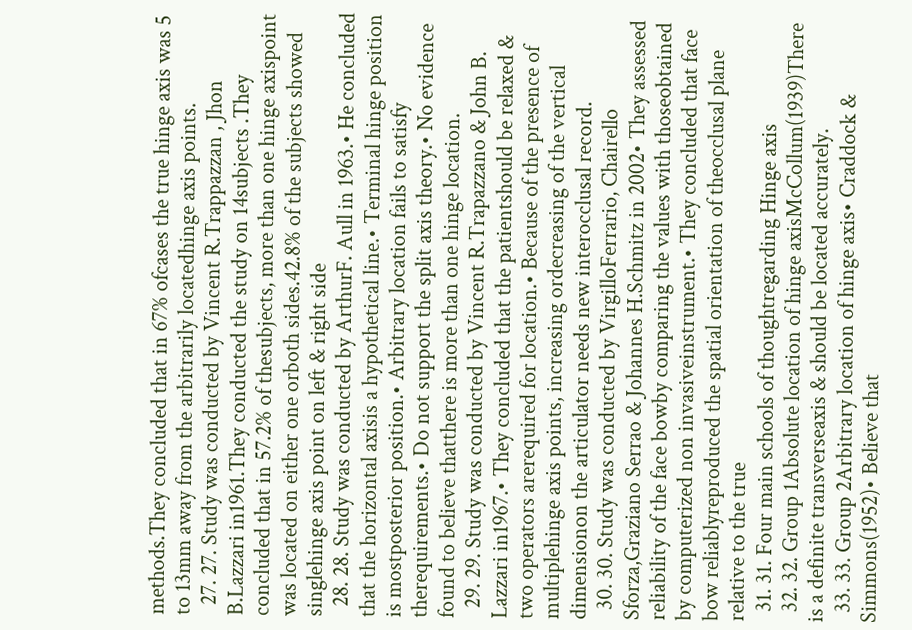methods.They concluded that in 67% ofcases the true hinge axis was 5 to 13mm away from the arbitrarily locatedhinge axis points.
  27. 27. Study was conducted by Vincent R.Trappazzan , Jhon B.Lazzari in1961.They conducted the study on 14subjects .They concluded that in 57.2% of thesubjects, more than one hinge axispoint was located on either one orboth sides.42.8% of the subjects showed singlehinge axis point on left & right side
  28. 28. Study was conducted by ArthurF. Aull in 1963.• He concluded that the horizontal axisis a hypothetical line.• Terminal hinge position is mostposterior position.• Arbitrary location fails to satisfy therequirements.• Do not support the split axis theory.• No evidence found to believe thatthere is more than one hinge location.
  29. 29. Study was conducted by Vincent R.Trapazzano & John B. Lazzari in1967.• They concluded that the patientshould be relaxed & two operators arerequired for location.• Because of the presence of multiplehinge axis points, increasing ordecreasing of the vertical dimensionon the articulator needs new interocclusal record.
  30. 30. Study was conducted by VirgilloFerrario, Chairello Sforza,Graziano Serrao & Johannes H.Schmitz in 2002• They assessed reliability of the face bowby comparing the values with thoseobtained by computerized non invasiveinstrument.• They concluded that face bow reliablyreproduced the spatial orientation of theocclusal plane relative to the true
  31. 31. Four main schools of thoughtregarding Hinge axis
  32. 32. Group 1Absolute location of hinge axisMcCollum(1939)There is a definite transverseaxis & should be located accurately.
  33. 33. Group 2Arbitrary location of hinge axis• Craddock & Simmons(1952)• Believe that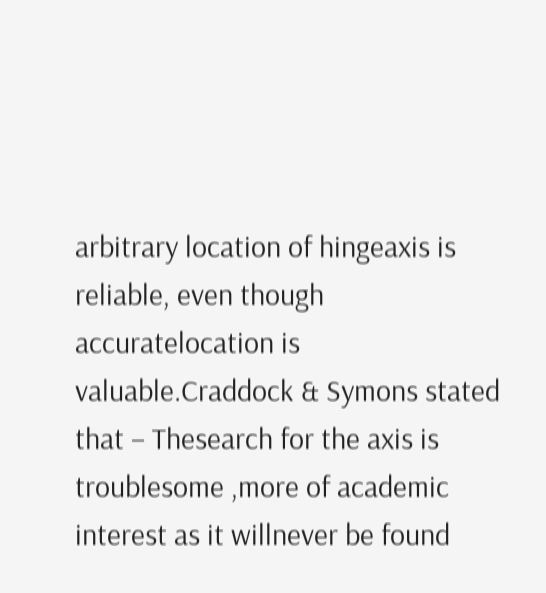arbitrary location of hingeaxis is reliable, even though accuratelocation is valuable.Craddock & Symons stated that – Thesearch for the axis is troublesome ,more of academic interest as it willnever be found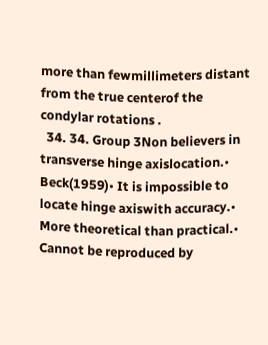more than fewmillimeters distant from the true centerof the condylar rotations .
  34. 34. Group 3Non believers in transverse hinge axislocation.• Beck(1959)• It is impossible to locate hinge axiswith accuracy.• More theoretical than practical.• Cannot be reproduced by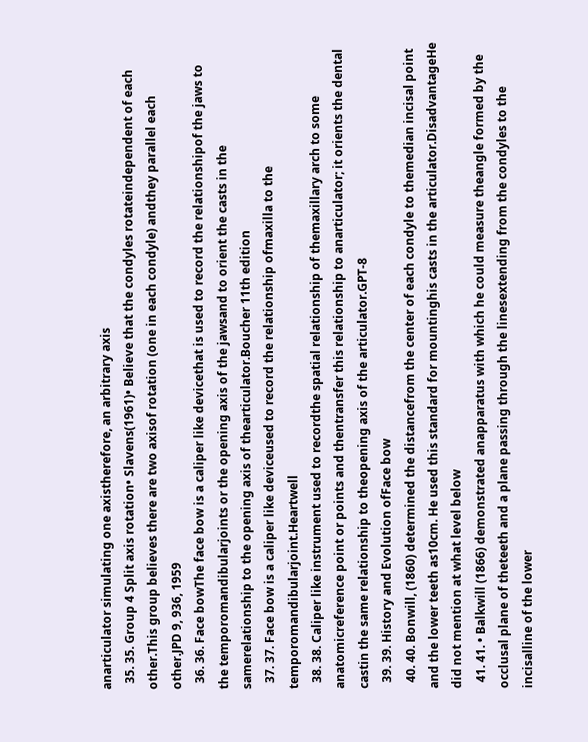anarticulator simulating one axistherefore, an arbitrary axis
  35. 35. Group 4 Split axis rotation• Slavens(1961)• Believe that the condyles rotateindependent of each other.This group believes there are two axisof rotation (one in each condyle) andthey parallel each other.JPD 9, 936, 1959
  36. 36. Face bowThe face bow is a caliper like devicethat is used to record the relationshipof the jaws to the temporomandibularjoints or the opening axis of the jawsand to orient the casts in the samerelationship to the opening axis of thearticulator.Boucher 11th edition
  37. 37. Face bow is a caliper like deviceused to record the relationship ofmaxilla to the temporomandibularjoint.Heartwell
  38. 38. Caliper like instrument used to recordthe spatial relationship of themaxillary arch to some anatomicreference point or points and thentransfer this relationship to anarticulator; it orients the dental castin the same relationship to theopening axis of the articulator.GPT-8
  39. 39. History and Evolution ofFace bow
  40. 40. Bonwill, (1860) determined the distancefrom the center of each condyle to themedian incisal point and the lower teeth as10cm. He used this standard for mountinghis casts in the articulator.DisadvantageHe did not mention at what level below
  41. 41. • Balkwill (1866) demonstrated anapparatus with which he could measure theangle formed by the occlusal plane of theteeth and a plane passing through the linesextending from the condyles to the incisalline of the lower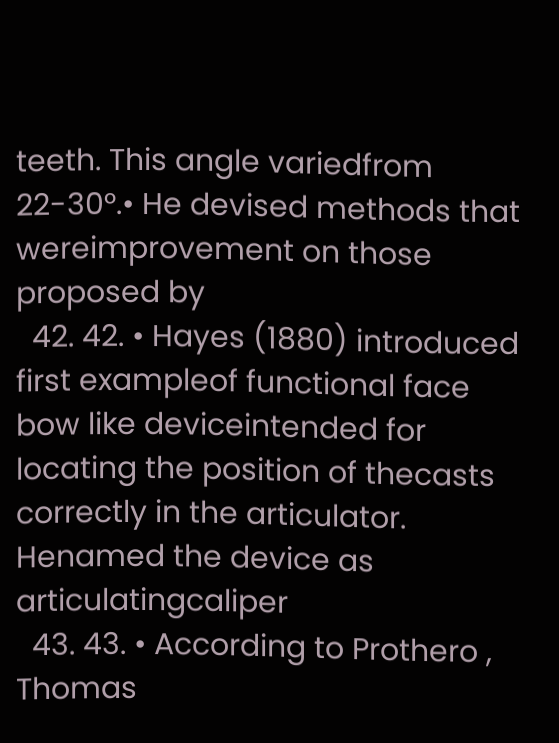teeth. This angle variedfrom 22-30°.• He devised methods that wereimprovement on those proposed by
  42. 42. • Hayes (1880) introduced first exampleof functional face bow like deviceintended for locating the position of thecasts correctly in the articulator. Henamed the device as articulatingcaliper
  43. 43. • According to Prothero , Thomas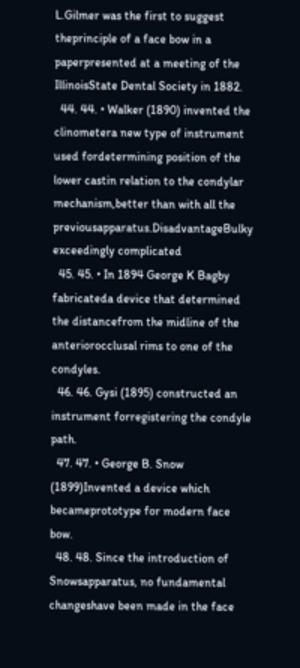L.Gilmer was the first to suggest theprinciple of a face bow in a paperpresented at a meeting of the IllinoisState Dental Society in 1882.
  44. 44. • Walker (1890) invented the clinometera new type of instrument used fordetermining position of the lower castin relation to the condylar mechanism,better than with all the previousapparatus.DisadvantageBulky exceedingly complicated
  45. 45. • In 1894 George K Bagby fabricateda device that determined the distancefrom the midline of the anteriorocclusal rims to one of the condyles.
  46. 46. Gysi (1895) constructed an instrument forregistering the condyle path.
  47. 47. • George B. Snow (1899)Invented a device which becameprototype for modern face bow.
  48. 48. Since the introduction of Snowsapparatus, no fundamental changeshave been made in the face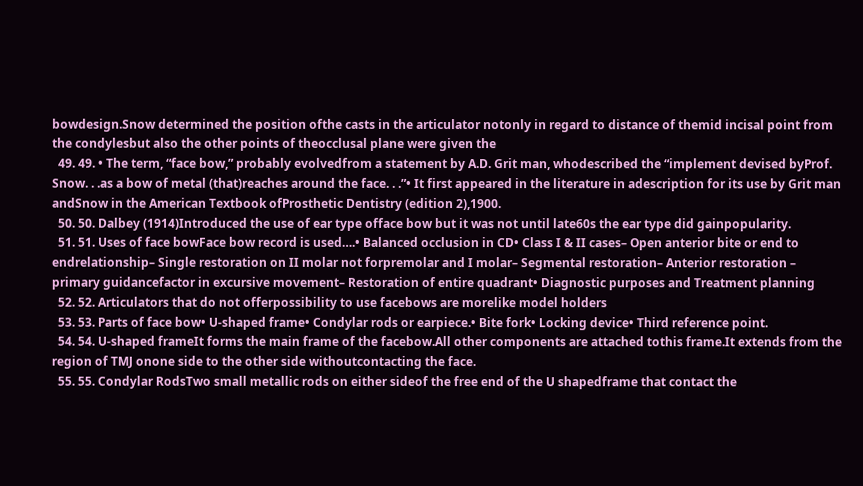bowdesign.Snow determined the position ofthe casts in the articulator notonly in regard to distance of themid incisal point from the condylesbut also the other points of theocclusal plane were given the
  49. 49. • The term, “face bow,” probably evolvedfrom a statement by A.D. Grit man, whodescribed the “implement devised byProf. Snow. . .as a bow of metal (that)reaches around the face. . .”• It first appeared in the literature in adescription for its use by Grit man andSnow in the American Textbook ofProsthetic Dentistry (edition 2),1900.
  50. 50. Dalbey (1914)Introduced the use of ear type offace bow but it was not until late60s the ear type did gainpopularity.
  51. 51. Uses of face bowFace bow record is used….• Balanced occlusion in CD• Class I & II cases– Open anterior bite or end to endrelationship– Single restoration on II molar not forpremolar and I molar– Segmental restoration– Anterior restoration – primary guidancefactor in excursive movement– Restoration of entire quadrant• Diagnostic purposes and Treatment planning
  52. 52. Articulators that do not offerpossibility to use facebows are morelike model holders
  53. 53. Parts of face bow• U-shaped frame• Condylar rods or earpiece.• Bite fork• Locking device• Third reference point.
  54. 54. U-shaped frameIt forms the main frame of the facebow.All other components are attached tothis frame.It extends from the region of TMJ onone side to the other side withoutcontacting the face.
  55. 55. Condylar RodsTwo small metallic rods on either sideof the free end of the U shapedframe that contact the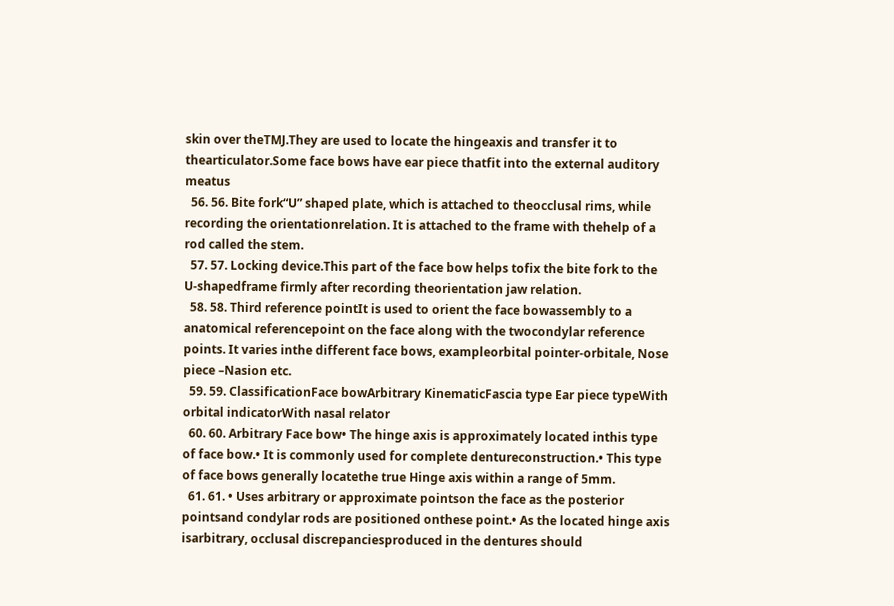skin over theTMJ.They are used to locate the hingeaxis and transfer it to thearticulator.Some face bows have ear piece thatfit into the external auditory meatus
  56. 56. Bite fork“U” shaped plate, which is attached to theocclusal rims, while recording the orientationrelation. It is attached to the frame with thehelp of a rod called the stem.
  57. 57. Locking device.This part of the face bow helps tofix the bite fork to the U-shapedframe firmly after recording theorientation jaw relation.
  58. 58. Third reference pointIt is used to orient the face bowassembly to a anatomical referencepoint on the face along with the twocondylar reference points. It varies inthe different face bows, exampleorbital pointer-orbitale, Nose piece –Nasion etc.
  59. 59. ClassificationFace bowArbitrary KinematicFascia type Ear piece typeWith orbital indicatorWith nasal relator
  60. 60. Arbitrary Face bow• The hinge axis is approximately located inthis type of face bow.• It is commonly used for complete dentureconstruction.• This type of face bows generally locatethe true Hinge axis within a range of 5mm.
  61. 61. • Uses arbitrary or approximate pointson the face as the posterior pointsand condylar rods are positioned onthese point.• As the located hinge axis isarbitrary, occlusal discrepanciesproduced in the dentures should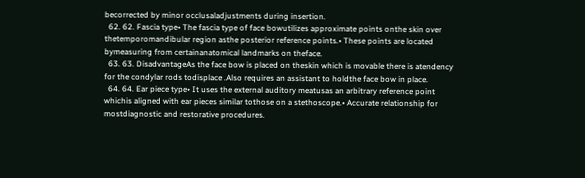becorrected by minor occlusaladjustments during insertion.
  62. 62. Fascia type• The fascia type of face bowutilizes approximate points onthe skin over thetemporomandibular region asthe posterior reference points.• These points are located bymeasuring from certainanatomical landmarks on theface.
  63. 63. DisadvantageAs the face bow is placed on theskin which is movable there is atendency for the condylar rods todisplace .Also requires an assistant to holdthe face bow in place.
  64. 64. Ear piece type• It uses the external auditory meatusas an arbitrary reference point whichis aligned with ear pieces similar tothose on a stethoscope.• Accurate relationship for mostdiagnostic and restorative procedures.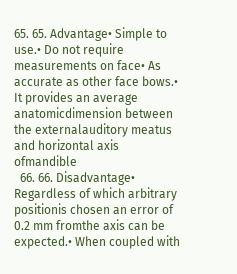65. 65. Advantage• Simple to use.• Do not require measurements on face• As accurate as other face bows.• It provides an average anatomicdimension between the externalauditory meatus and horizontal axis ofmandible
  66. 66. Disadvantage• Regardless of which arbitrary positionis chosen an error of 0.2 mm fromthe axis can be expected.• When coupled with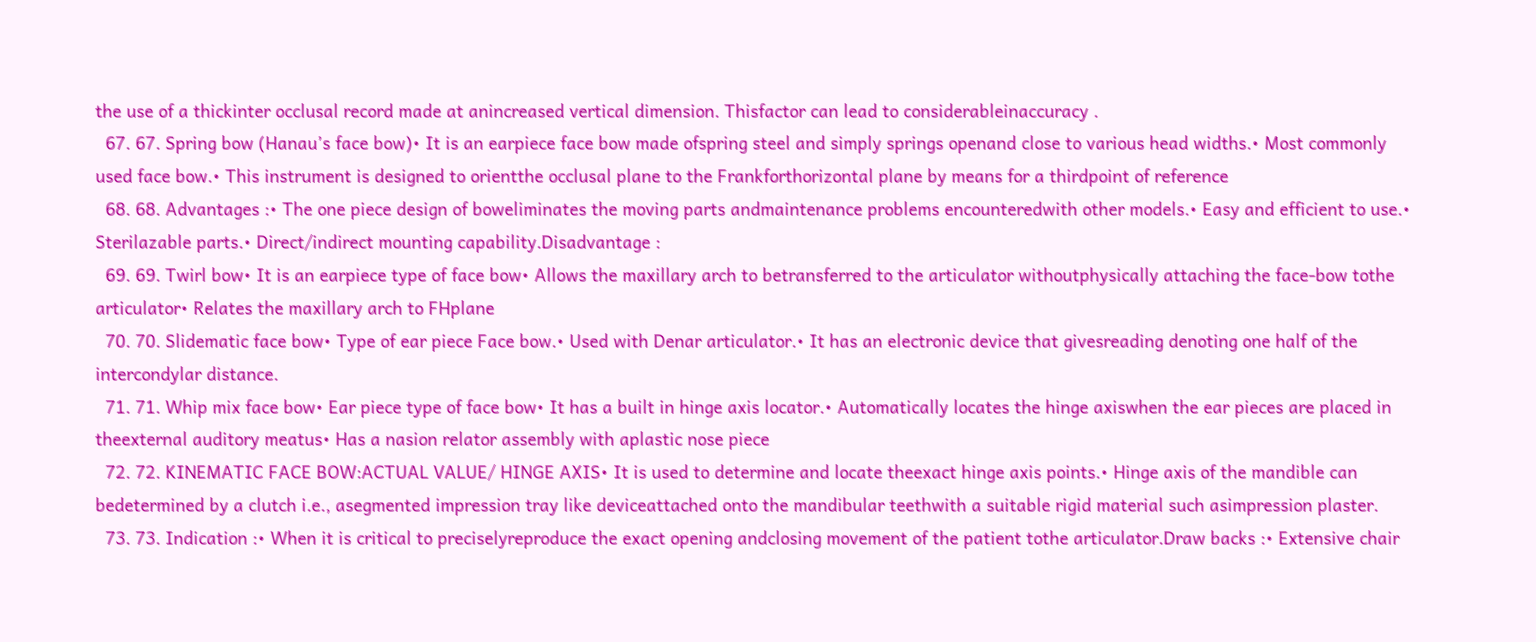the use of a thickinter occlusal record made at anincreased vertical dimension. Thisfactor can lead to considerableinaccuracy .
  67. 67. Spring bow (Hanau’s face bow)• It is an earpiece face bow made ofspring steel and simply springs openand close to various head widths.• Most commonly used face bow.• This instrument is designed to orientthe occlusal plane to the Frankforthorizontal plane by means for a thirdpoint of reference
  68. 68. Advantages :• The one piece design of boweliminates the moving parts andmaintenance problems encounteredwith other models.• Easy and efficient to use.• Sterilazable parts.• Direct/indirect mounting capability.Disadvantage :
  69. 69. Twirl bow• It is an earpiece type of face bow• Allows the maxillary arch to betransferred to the articulator withoutphysically attaching the face-bow tothe articulator• Relates the maxillary arch to FHplane
  70. 70. Slidematic face bow• Type of ear piece Face bow.• Used with Denar articulator.• It has an electronic device that givesreading denoting one half of the intercondylar distance.
  71. 71. Whip mix face bow• Ear piece type of face bow• It has a built in hinge axis locator.• Automatically locates the hinge axiswhen the ear pieces are placed in theexternal auditory meatus• Has a nasion relator assembly with aplastic nose piece
  72. 72. KINEMATIC FACE BOW:ACTUAL VALUE/ HINGE AXIS• It is used to determine and locate theexact hinge axis points.• Hinge axis of the mandible can bedetermined by a clutch i.e., asegmented impression tray like deviceattached onto the mandibular teethwith a suitable rigid material such asimpression plaster.
  73. 73. Indication :• When it is critical to preciselyreproduce the exact opening andclosing movement of the patient tothe articulator.Draw backs :• Extensive chair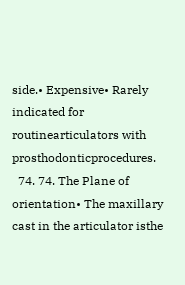side.• Expensive• Rarely indicated for routinearticulators with prosthodonticprocedures.
  74. 74. The Plane of orientation• The maxillary cast in the articulator isthe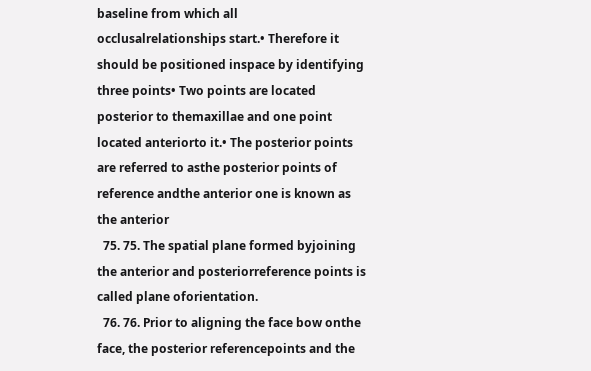baseline from which all occlusalrelationships start.• Therefore it should be positioned inspace by identifying three points• Two points are located posterior to themaxillae and one point located anteriorto it.• The posterior points are referred to asthe posterior points of reference andthe anterior one is known as the anterior
  75. 75. The spatial plane formed byjoining the anterior and posteriorreference points is called plane oforientation.
  76. 76. Prior to aligning the face bow onthe face, the posterior referencepoints and the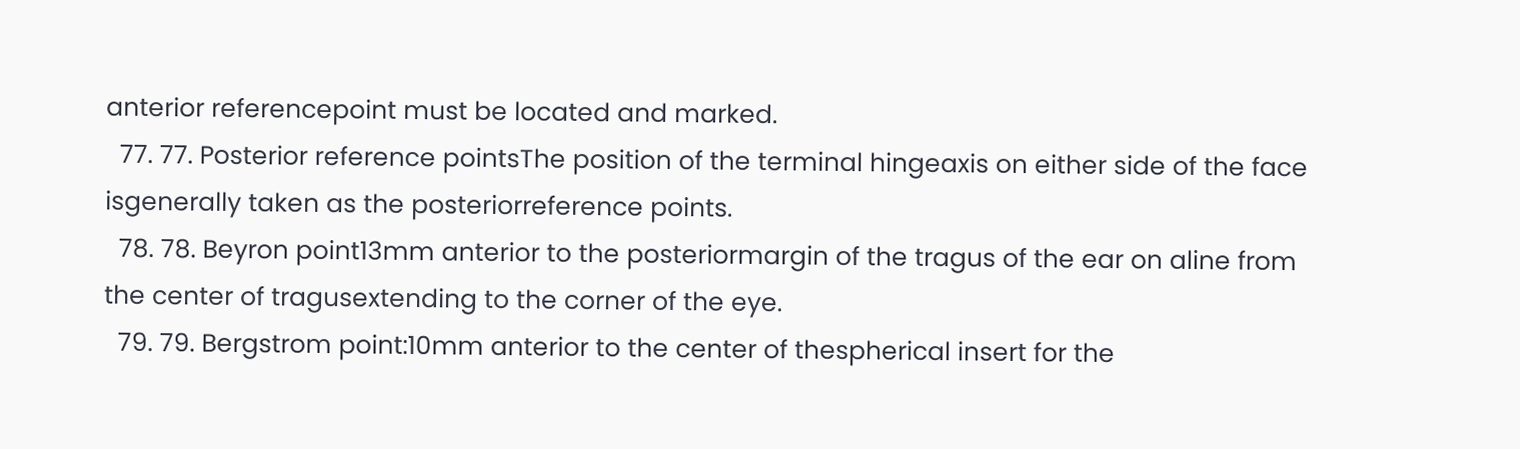anterior referencepoint must be located and marked.
  77. 77. Posterior reference pointsThe position of the terminal hingeaxis on either side of the face isgenerally taken as the posteriorreference points.
  78. 78. Beyron point13mm anterior to the posteriormargin of the tragus of the ear on aline from the center of tragusextending to the corner of the eye.
  79. 79. Bergstrom point:10mm anterior to the center of thespherical insert for the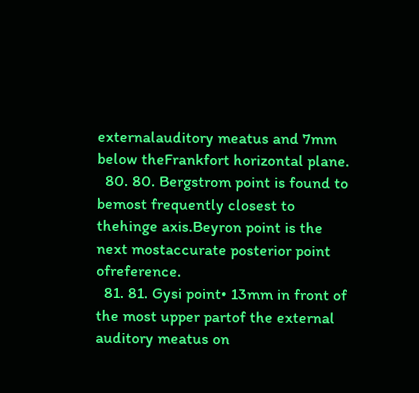externalauditory meatus and 7mm below theFrankfort horizontal plane.
  80. 80. Bergstrom point is found to bemost frequently closest to thehinge axis.Beyron point is the next mostaccurate posterior point ofreference.
  81. 81. Gysi point• 13mm in front of the most upper partof the external auditory meatus on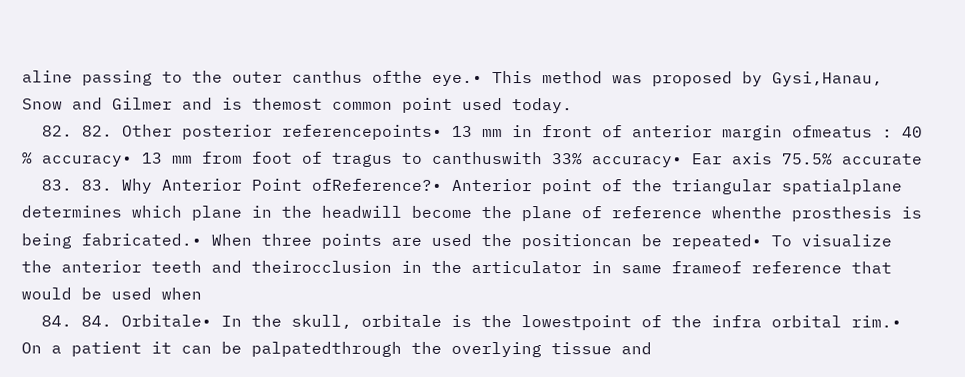aline passing to the outer canthus ofthe eye.• This method was proposed by Gysi,Hanau, Snow and Gilmer and is themost common point used today.
  82. 82. Other posterior referencepoints• 13 mm in front of anterior margin ofmeatus : 40 % accuracy• 13 mm from foot of tragus to canthuswith 33% accuracy• Ear axis 75.5% accurate
  83. 83. Why Anterior Point ofReference?• Anterior point of the triangular spatialplane determines which plane in the headwill become the plane of reference whenthe prosthesis is being fabricated.• When three points are used the positioncan be repeated• To visualize the anterior teeth and theirocclusion in the articulator in same frameof reference that would be used when
  84. 84. Orbitale• In the skull, orbitale is the lowestpoint of the infra orbital rim.• On a patient it can be palpatedthrough the overlying tissue and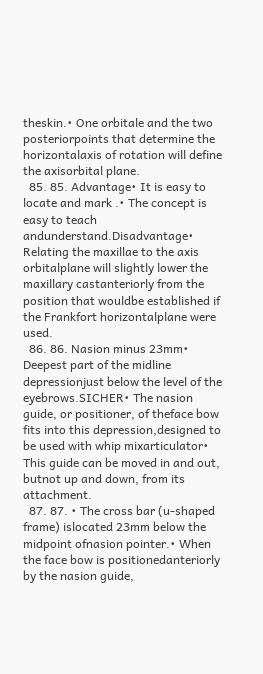theskin.• One orbitale and the two posteriorpoints that determine the horizontalaxis of rotation will define the axisorbital plane.
  85. 85. Advantage• It is easy to locate and mark .• The concept is easy to teach andunderstand.Disadvantage• Relating the maxillae to the axis orbitalplane will slightly lower the maxillary castanteriorly from the position that wouldbe established if the Frankfort horizontalplane were used.
  86. 86. Nasion minus 23mm• Deepest part of the midline depressionjust below the level of the eyebrows.SICHER• The nasion guide, or positioner, of theface bow fits into this depression,designed to be used with whip mixarticulator• This guide can be moved in and out, butnot up and down, from its attachment.
  87. 87. • The cross bar (u-shaped frame) islocated 23mm below the midpoint ofnasion pointer.• When the face bow is positionedanteriorly by the nasion guide,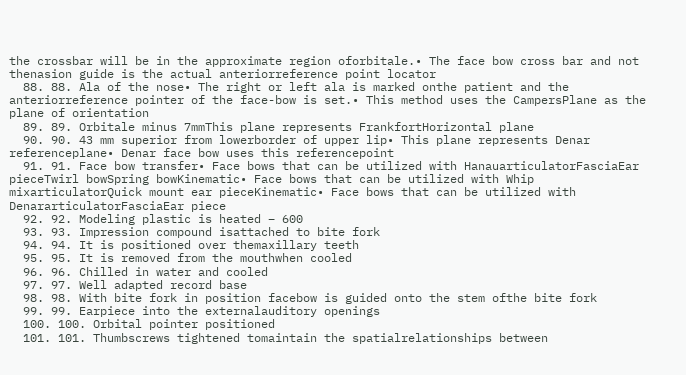the crossbar will be in the approximate region oforbitale.• The face bow cross bar and not thenasion guide is the actual anteriorreference point locator
  88. 88. Ala of the nose• The right or left ala is marked onthe patient and the anteriorreference pointer of the face-bow is set.• This method uses the CampersPlane as the plane of orientation
  89. 89. Orbitale minus 7mmThis plane represents FrankfortHorizontal plane
  90. 90. 43 mm superior from lowerborder of upper lip• This plane represents Denar referenceplane• Denar face bow uses this referencepoint
  91. 91. Face bow transfer• Face bows that can be utilized with HanauarticulatorFasciaEar pieceTwirl bowSpring bowKinematic• Face bows that can be utilized with Whip mixarticulatorQuick mount ear pieceKinematic• Face bows that can be utilized with DenararticulatorFasciaEar piece
  92. 92. Modeling plastic is heated – 600
  93. 93. Impression compound isattached to bite fork
  94. 94. It is positioned over themaxillary teeth
  95. 95. It is removed from the mouthwhen cooled
  96. 96. Chilled in water and cooled
  97. 97. Well adapted record base
  98. 98. With bite fork in position facebow is guided onto the stem ofthe bite fork
  99. 99. Earpiece into the externalauditory openings
  100. 100. Orbital pointer positioned
  101. 101. Thumbscrews tightened tomaintain the spatialrelationships between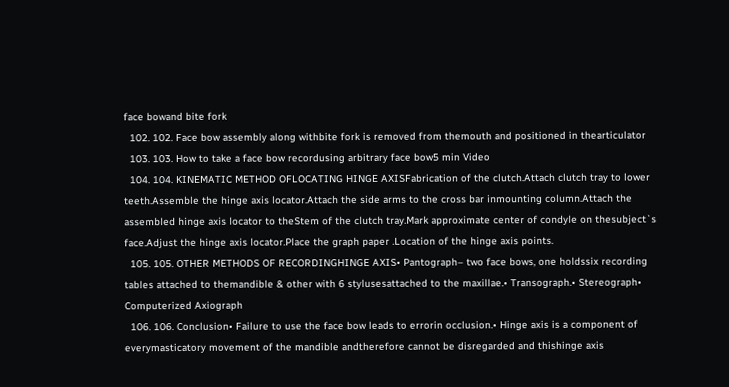face bowand bite fork
  102. 102. Face bow assembly along withbite fork is removed from themouth and positioned in thearticulator
  103. 103. How to take a face bow recordusing arbitrary face bow5 min Video
  104. 104. KINEMATIC METHOD OFLOCATING HINGE AXISFabrication of the clutch.Attach clutch tray to lower teeth.Assemble the hinge axis locator.Attach the side arms to the cross bar inmounting column.Attach the assembled hinge axis locator to theStem of the clutch tray.Mark approximate center of condyle on thesubject`s face.Adjust the hinge axis locator.Place the graph paper .Location of the hinge axis points.
  105. 105. OTHER METHODS OF RECORDINGHINGE AXIS• Pantograph– two face bows, one holdssix recording tables attached to themandible & other with 6 stylusesattached to the maxillae.• Transograph.• Stereograph• Computerized Axiograph
  106. 106. Conclusion• Failure to use the face bow leads to errorin occlusion.• Hinge axis is a component of everymasticatory movement of the mandible andtherefore cannot be disregarded and thishinge axis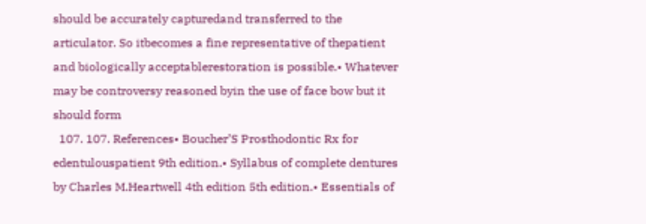should be accurately capturedand transferred to the articulator. So itbecomes a fine representative of thepatient and biologically acceptablerestoration is possible.• Whatever may be controversy reasoned byin the use of face bow but it should form
  107. 107. References• Boucher’S Prosthodontic Rx for edentulouspatient 9th edition.• Syllabus of complete dentures by Charles M.Heartwell 4th edition 5th edition.• Essentials of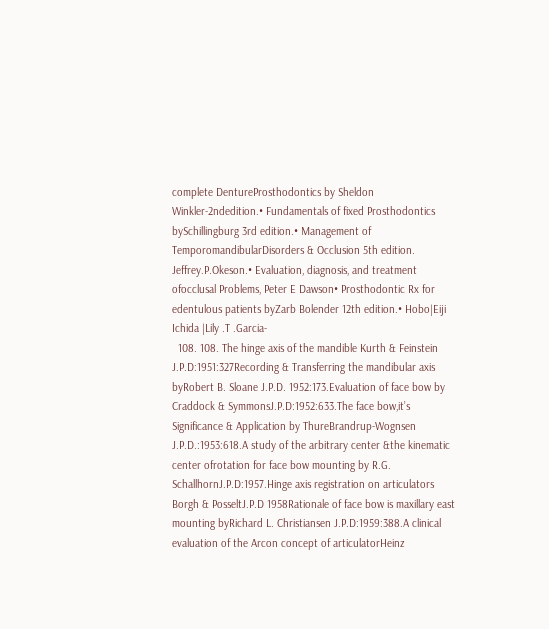complete DentureProsthodontics by Sheldon Winkler-2ndedition.• Fundamentals of fixed Prosthodontics bySchillingburg 3rd edition.• Management of TemporomandibularDisorders & Occlusion 5th edition. Jeffrey.P.Okeson.• Evaluation, diagnosis, and treatment ofocclusal Problems, Peter E Dawson• Prosthodontic Rx for edentulous patients byZarb Bolender 12th edition.• Hobo|Eiji Ichida |Lily .T .Garcia-
  108. 108. The hinge axis of the mandible Kurth & Feinstein J.P.D:1951:327Recording & Transferring the mandibular axis byRobert B. Sloane J.P.D. 1952:173.Evaluation of face bow by Craddock & SymmonsJ.P.D:1952:633.The face bow,it’s Significance & Application by ThureBrandrup-Wognsen J.P.D.:1953:618.A study of the arbitrary center &the kinematic center ofrotation for face bow mounting by R.G. SchallhornJ.P.D:1957.Hinge axis registration on articulators Borgh & PosseltJ.P.D 1958Rationale of face bow is maxillary east mounting byRichard L. Christiansen J.P.D:1959:388.A clinical evaluation of the Arcon concept of articulatorHeinz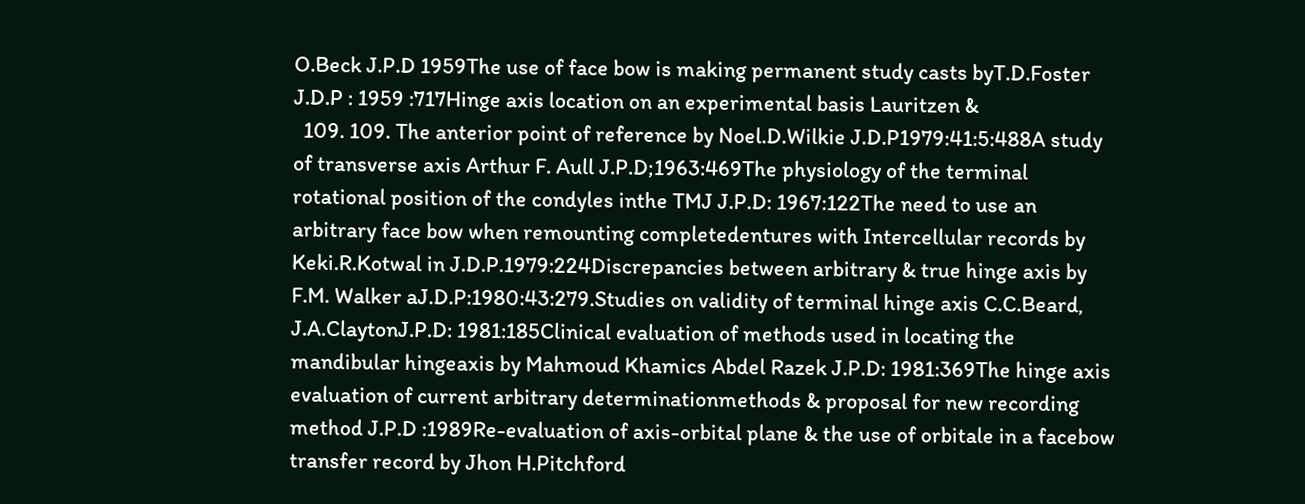O.Beck J.P.D 1959The use of face bow is making permanent study casts byT.D.Foster J.D.P : 1959 :717Hinge axis location on an experimental basis Lauritzen &
  109. 109. The anterior point of reference by Noel.D.Wilkie J.D.P1979:41:5:488A study of transverse axis Arthur F. Aull J.P.D;1963:469The physiology of the terminal rotational position of the condyles inthe TMJ J.P.D: 1967:122The need to use an arbitrary face bow when remounting completedentures with Intercellular records by Keki.R.Kotwal in J.D.P.1979:224Discrepancies between arbitrary & true hinge axis by F.M. Walker aJ.D.P:1980:43:279.Studies on validity of terminal hinge axis C.C.Beard, J.A.ClaytonJ.P.D: 1981:185Clinical evaluation of methods used in locating the mandibular hingeaxis by Mahmoud Khamics Abdel Razek J.P.D: 1981:369The hinge axis evaluation of current arbitrary determinationmethods & proposal for new recording method J.P.D :1989Re-evaluation of axis-orbital plane & the use of orbitale in a facebow transfer record by Jhon H.Pitchford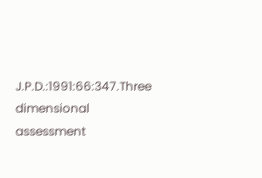J.P.D.:1991:66:347.Three dimensional assessment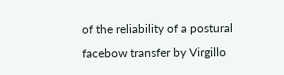of the reliability of a postural facebow transfer by Virgillo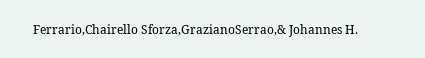Ferrario,Chairello Sforza,GrazianoSerrao,& Johannes H.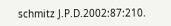schmitz J.P.D.2002:87:210.